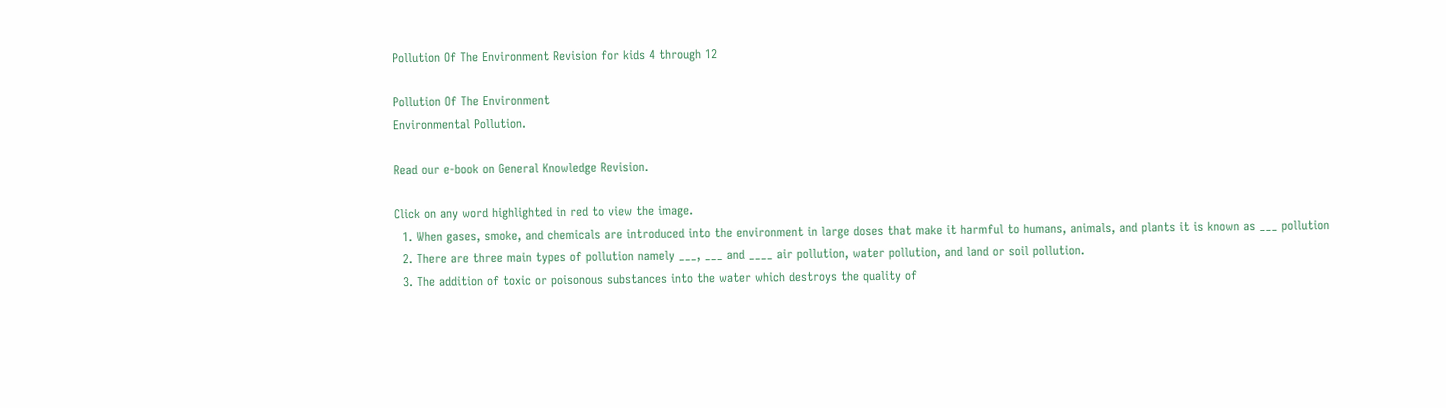Pollution Of The Environment Revision for kids 4 through 12

Pollution Of The Environment
Environmental Pollution.

Read our e-book on General Knowledge Revision.

Click on any word highlighted in red to view the image.
  1. When gases, smoke, and chemicals are introduced into the environment in large doses that make it harmful to humans, animals, and plants it is known as ___ pollution
  2. There are three main types of pollution namely ___, ___ and ____ air pollution, water pollution, and land or soil pollution.
  3. The addition of toxic or poisonous substances into the water which destroys the quality of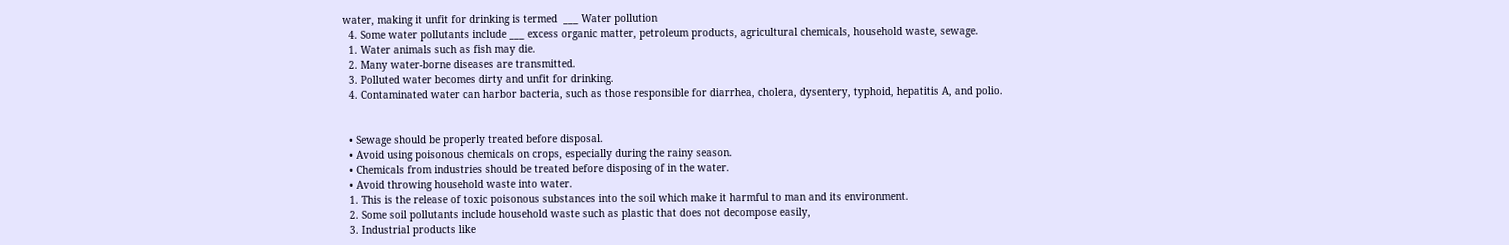water, making it unfit for drinking is termed  ___ Water pollution
  4. Some water pollutants include ___ excess organic matter, petroleum products, agricultural chemicals, household waste, sewage.
  1. Water animals such as fish may die.
  2. Many water-borne diseases are transmitted.
  3. Polluted water becomes dirty and unfit for drinking.
  4. Contaminated water can harbor bacteria, such as those responsible for diarrhea, cholera, dysentery, typhoid, hepatitis A, and polio.


  • Sewage should be properly treated before disposal.
  • Avoid using poisonous chemicals on crops, especially during the rainy season.
  • Chemicals from industries should be treated before disposing of in the water.
  • Avoid throwing household waste into water.
  1. This is the release of toxic poisonous substances into the soil which make it harmful to man and its environment.
  2. Some soil pollutants include household waste such as plastic that does not decompose easily,
  3. Industrial products like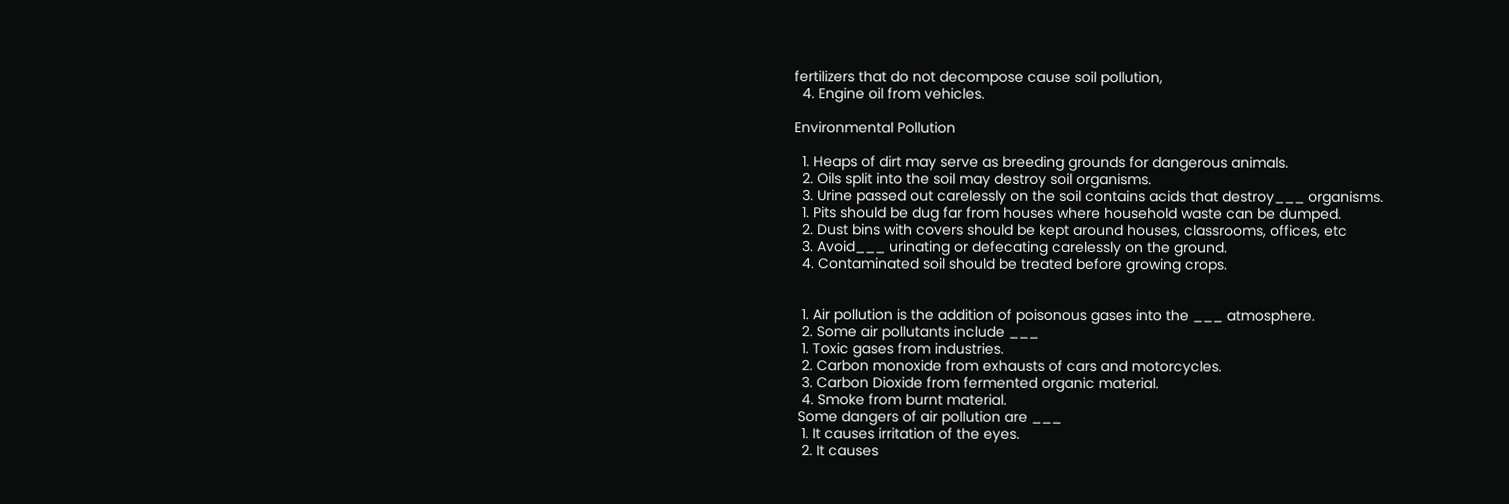fertilizers that do not decompose cause soil pollution,
  4. Engine oil from vehicles.

Environmental Pollution

  1. Heaps of dirt may serve as breeding grounds for dangerous animals.
  2. Oils split into the soil may destroy soil organisms.
  3. Urine passed out carelessly on the soil contains acids that destroy___ organisms.
  1. Pits should be dug far from houses where household waste can be dumped.
  2. Dust bins with covers should be kept around houses, classrooms, offices, etc
  3. Avoid___ urinating or defecating carelessly on the ground.
  4. Contaminated soil should be treated before growing crops.


  1. Air pollution is the addition of poisonous gases into the ___ atmosphere.
  2. Some air pollutants include ___
  1. Toxic gases from industries.
  2. Carbon monoxide from exhausts of cars and motorcycles.
  3. Carbon Dioxide from fermented organic material.
  4. Smoke from burnt material.
 Some dangers of air pollution are ___
  1. It causes irritation of the eyes.
  2. It causes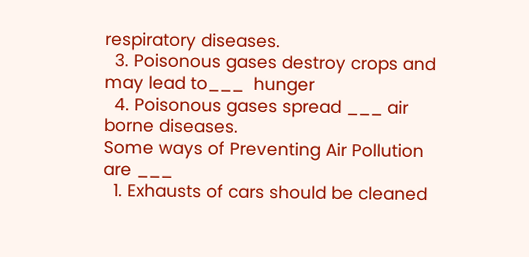respiratory diseases.
  3. Poisonous gases destroy crops and may lead to___  hunger
  4. Poisonous gases spread ___ air borne diseases.
Some ways of Preventing Air Pollution are ___
  1. Exhausts of cars should be cleaned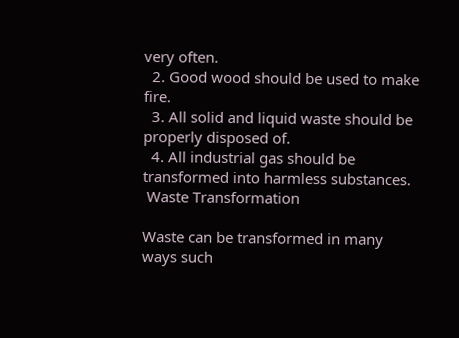very often.
  2. Good wood should be used to make fire.
  3. All solid and liquid waste should be properly disposed of.
  4. All industrial gas should be transformed into harmless substances.
 Waste Transformation

Waste can be transformed in many ways such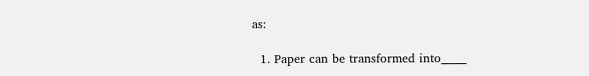as:

  1. Paper can be transformed into_____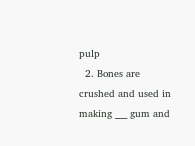pulp
  2. Bones are crushed and used in making ___ gum and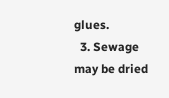glues.
  3. Sewage may be dried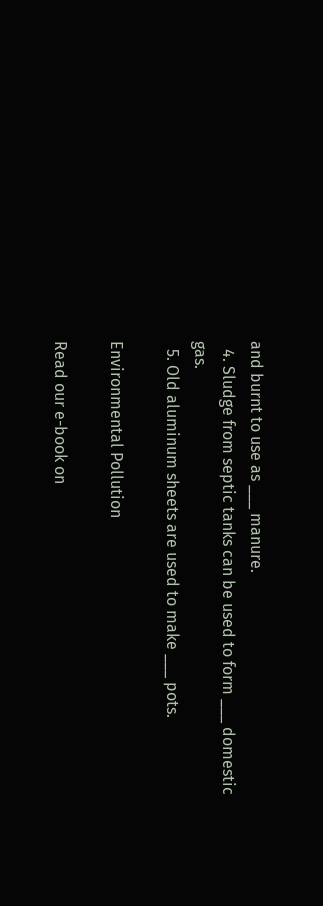and burnt to use as ___ manure.
  4. Sludge from septic tanks can be used to form ___ domestic gas.
  5. Old aluminum sheets are used to make ___ pots.

Environmental Pollution

Read our e-book on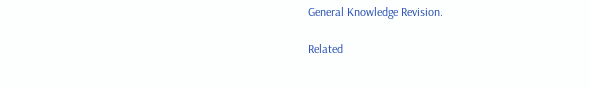General Knowledge Revision.

Related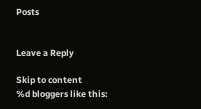Posts


Leave a Reply

Skip to content
%d bloggers like this: